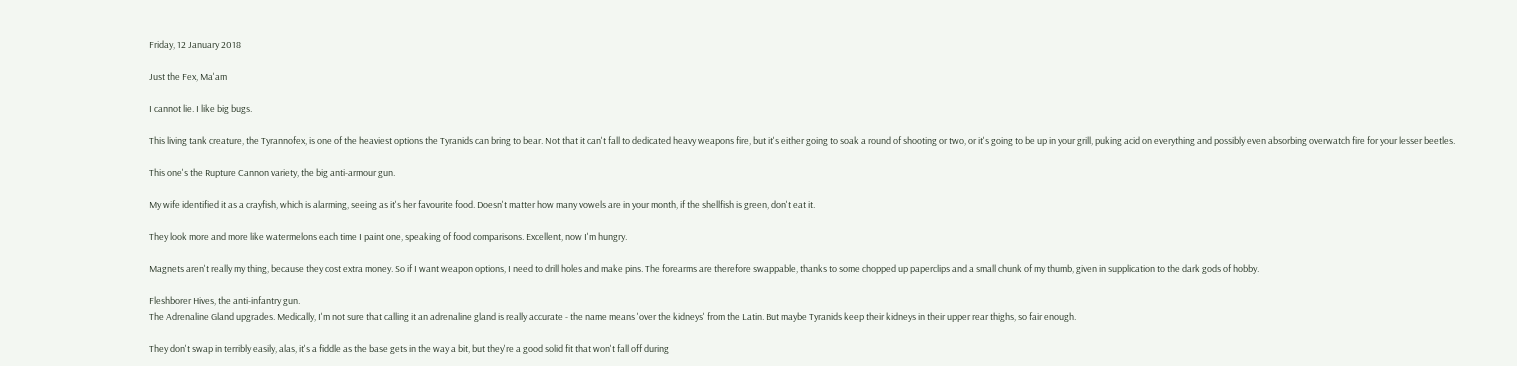Friday, 12 January 2018

Just the Fex, Ma'am

I cannot lie. I like big bugs.

This living tank creature, the Tyrannofex, is one of the heaviest options the Tyranids can bring to bear. Not that it can't fall to dedicated heavy weapons fire, but it's either going to soak a round of shooting or two, or it's going to be up in your grill, puking acid on everything and possibly even absorbing overwatch fire for your lesser beetles.

This one's the Rupture Cannon variety, the big anti-armour gun.

My wife identified it as a crayfish, which is alarming, seeing as it's her favourite food. Doesn't matter how many vowels are in your month, if the shellfish is green, don't eat it.

They look more and more like watermelons each time I paint one, speaking of food comparisons. Excellent, now I'm hungry.

Magnets aren't really my thing, because they cost extra money. So if I want weapon options, I need to drill holes and make pins. The forearms are therefore swappable, thanks to some chopped up paperclips and a small chunk of my thumb, given in supplication to the dark gods of hobby.

Fleshborer Hives, the anti-infantry gun.
The Adrenaline Gland upgrades. Medically, I'm not sure that calling it an adrenaline gland is really accurate - the name means 'over the kidneys' from the Latin. But maybe Tyranids keep their kidneys in their upper rear thighs, so fair enough.

They don't swap in terribly easily, alas, it's a fiddle as the base gets in the way a bit, but they're a good solid fit that won't fall off during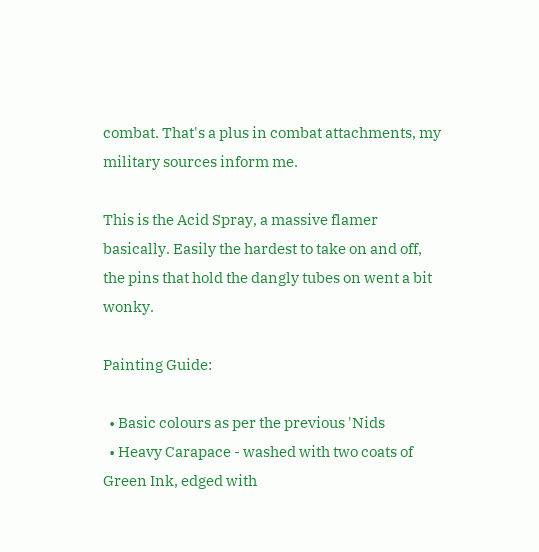combat. That's a plus in combat attachments, my military sources inform me.

This is the Acid Spray, a massive flamer basically. Easily the hardest to take on and off, the pins that hold the dangly tubes on went a bit wonky.

Painting Guide:

  • Basic colours as per the previous 'Nids
  • Heavy Carapace - washed with two coats of Green Ink, edged with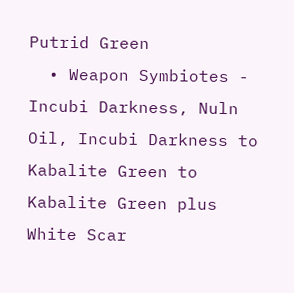Putrid Green
  • Weapon Symbiotes - Incubi Darkness, Nuln Oil, Incubi Darkness to Kabalite Green to Kabalite Green plus White Scar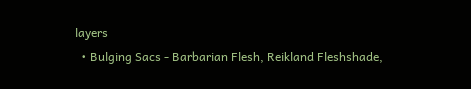layers
  • Bulging Sacs - Barbarian Flesh, Reikland Fleshshade,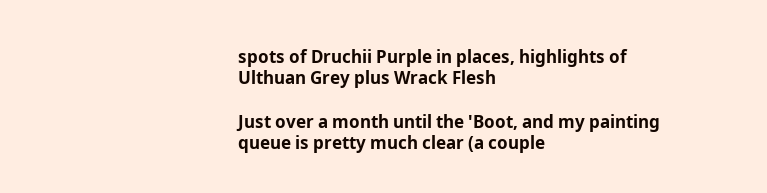spots of Druchii Purple in places, highlights of Ulthuan Grey plus Wrack Flesh

Just over a month until the 'Boot, and my painting queue is pretty much clear (a couple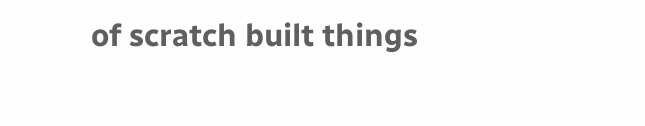of scratch built things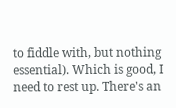to fiddle with, but nothing essential). Which is good, I need to rest up. There's an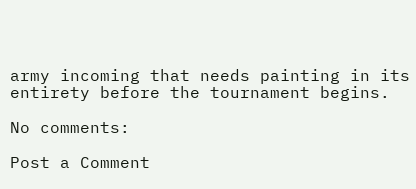army incoming that needs painting in its entirety before the tournament begins.

No comments:

Post a Comment